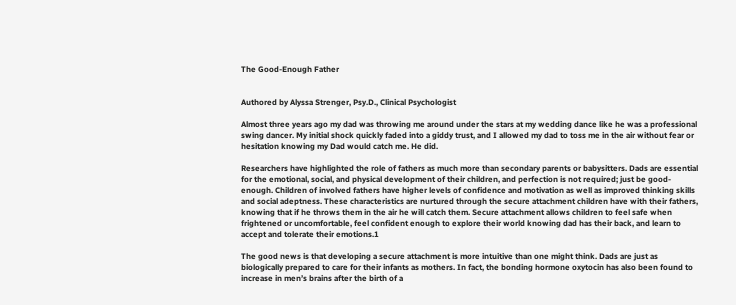The Good-Enough Father


Authored by Alyssa Strenger, Psy.D., Clinical Psychologist

Almost three years ago my dad was throwing me around under the stars at my wedding dance like he was a professional swing dancer. My initial shock quickly faded into a giddy trust, and I allowed my dad to toss me in the air without fear or hesitation knowing my Dad would catch me. He did.

Researchers have highlighted the role of fathers as much more than secondary parents or babysitters. Dads are essential for the emotional, social, and physical development of their children, and perfection is not required; just be good-enough. Children of involved fathers have higher levels of confidence and motivation as well as improved thinking skills and social adeptness. These characteristics are nurtured through the secure attachment children have with their fathers, knowing that if he throws them in the air he will catch them. Secure attachment allows children to feel safe when frightened or uncomfortable, feel confident enough to explore their world knowing dad has their back, and learn to accept and tolerate their emotions.1

The good news is that developing a secure attachment is more intuitive than one might think. Dads are just as biologically prepared to care for their infants as mothers. In fact, the bonding hormone oxytocin has also been found to increase in men’s brains after the birth of a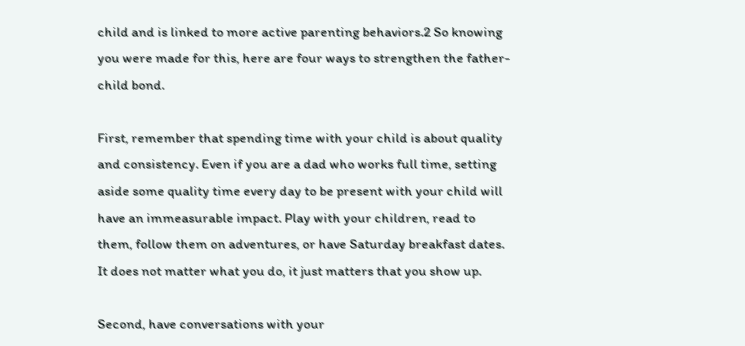child and is linked to more active parenting behaviors.2 So knowing you were made for this, here are four ways to strengthen the father-child bond.

First, remember that spending time with your child is about quality and consistency. Even if you are a dad who works full time, setting aside some quality time every day to be present with your child will have an immeasurable impact. Play with your children, read to them, follow them on adventures, or have Saturday breakfast dates. It does not matter what you do, it just matters that you show up.

Second, have conversations with your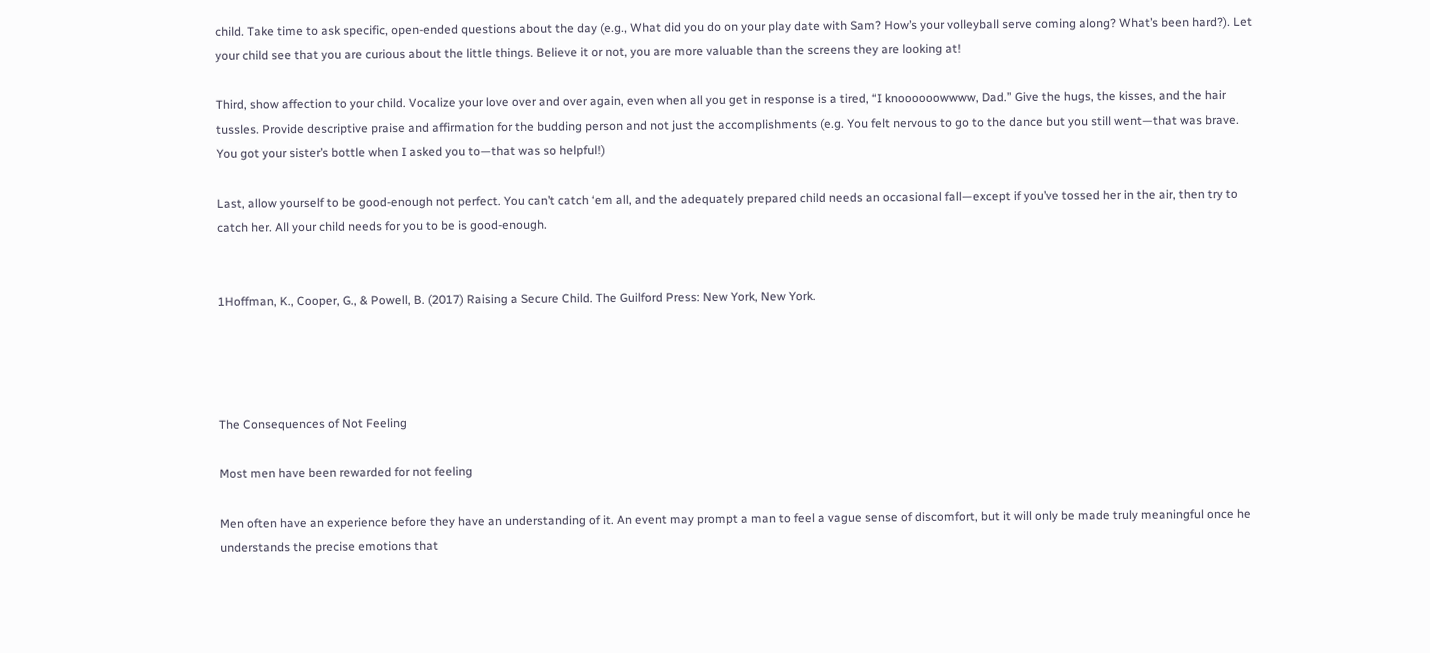child. Take time to ask specific, open-ended questions about the day (e.g., What did you do on your play date with Sam? How’s your volleyball serve coming along? What’s been hard?). Let your child see that you are curious about the little things. Believe it or not, you are more valuable than the screens they are looking at!

Third, show affection to your child. Vocalize your love over and over again, even when all you get in response is a tired, “I knoooooowwww, Dad.” Give the hugs, the kisses, and the hair tussles. Provide descriptive praise and affirmation for the budding person and not just the accomplishments (e.g. You felt nervous to go to the dance but you still went—that was brave. You got your sister’s bottle when I asked you to—that was so helpful!)

Last, allow yourself to be good-enough not perfect. You can’t catch ‘em all, and the adequately prepared child needs an occasional fall—except if you’ve tossed her in the air, then try to catch her. All your child needs for you to be is good-enough.


1Hoffman, K., Cooper, G., & Powell, B. (2017) Raising a Secure Child. The Guilford Press: New York, New York.




The Consequences of Not Feeling

Most men have been rewarded for not feeling

Men often have an experience before they have an understanding of it. An event may prompt a man to feel a vague sense of discomfort, but it will only be made truly meaningful once he understands the precise emotions that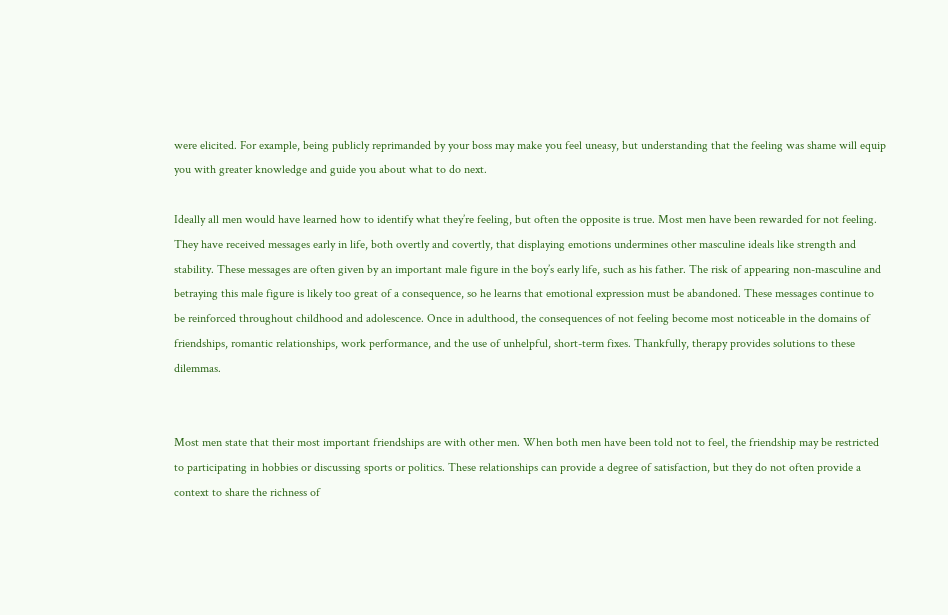were elicited. For example, being publicly reprimanded by your boss may make you feel uneasy, but understanding that the feeling was shame will equip you with greater knowledge and guide you about what to do next.

Ideally all men would have learned how to identify what they’re feeling, but often the opposite is true. Most men have been rewarded for not feeling. They have received messages early in life, both overtly and covertly, that displaying emotions undermines other masculine ideals like strength and stability. These messages are often given by an important male figure in the boy’s early life, such as his father. The risk of appearing non-masculine and betraying this male figure is likely too great of a consequence, so he learns that emotional expression must be abandoned. These messages continue to be reinforced throughout childhood and adolescence. Once in adulthood, the consequences of not feeling become most noticeable in the domains of friendships, romantic relationships, work performance, and the use of unhelpful, short-term fixes. Thankfully, therapy provides solutions to these dilemmas.


Most men state that their most important friendships are with other men. When both men have been told not to feel, the friendship may be restricted to participating in hobbies or discussing sports or politics. These relationships can provide a degree of satisfaction, but they do not often provide a context to share the richness of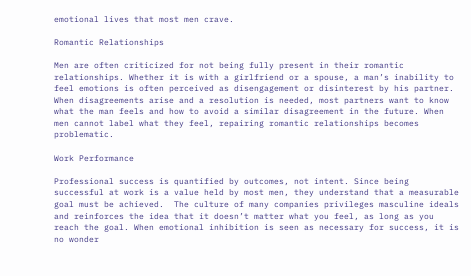emotional lives that most men crave.

Romantic Relationships

Men are often criticized for not being fully present in their romantic relationships. Whether it is with a girlfriend or a spouse, a man’s inability to feel emotions is often perceived as disengagement or disinterest by his partner. When disagreements arise and a resolution is needed, most partners want to know what the man feels and how to avoid a similar disagreement in the future. When men cannot label what they feel, repairing romantic relationships becomes problematic.

Work Performance

Professional success is quantified by outcomes, not intent. Since being successful at work is a value held by most men, they understand that a measurable goal must be achieved.  The culture of many companies privileges masculine ideals and reinforces the idea that it doesn’t matter what you feel, as long as you reach the goal. When emotional inhibition is seen as necessary for success, it is no wonder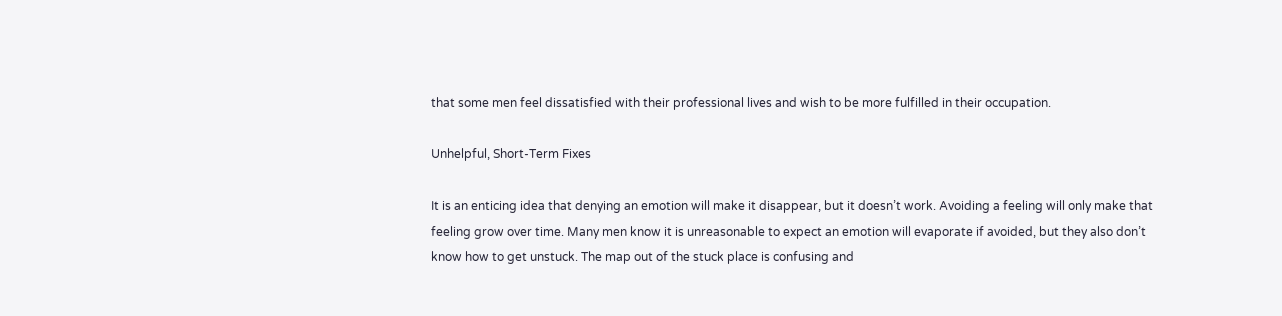that some men feel dissatisfied with their professional lives and wish to be more fulfilled in their occupation.

Unhelpful, Short-Term Fixes

It is an enticing idea that denying an emotion will make it disappear, but it doesn’t work. Avoiding a feeling will only make that feeling grow over time. Many men know it is unreasonable to expect an emotion will evaporate if avoided, but they also don’t know how to get unstuck. The map out of the stuck place is confusing and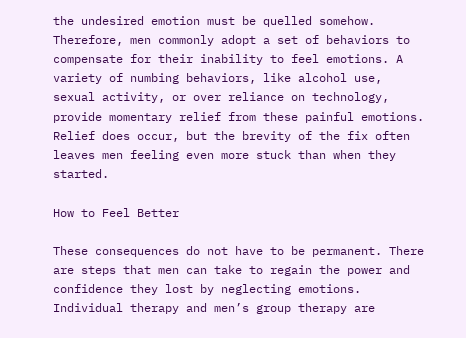the undesired emotion must be quelled somehow. Therefore, men commonly adopt a set of behaviors to compensate for their inability to feel emotions. A variety of numbing behaviors, like alcohol use, sexual activity, or over reliance on technology, provide momentary relief from these painful emotions. Relief does occur, but the brevity of the fix often leaves men feeling even more stuck than when they started.

How to Feel Better

These consequences do not have to be permanent. There are steps that men can take to regain the power and confidence they lost by neglecting emotions. Individual therapy and men’s group therapy are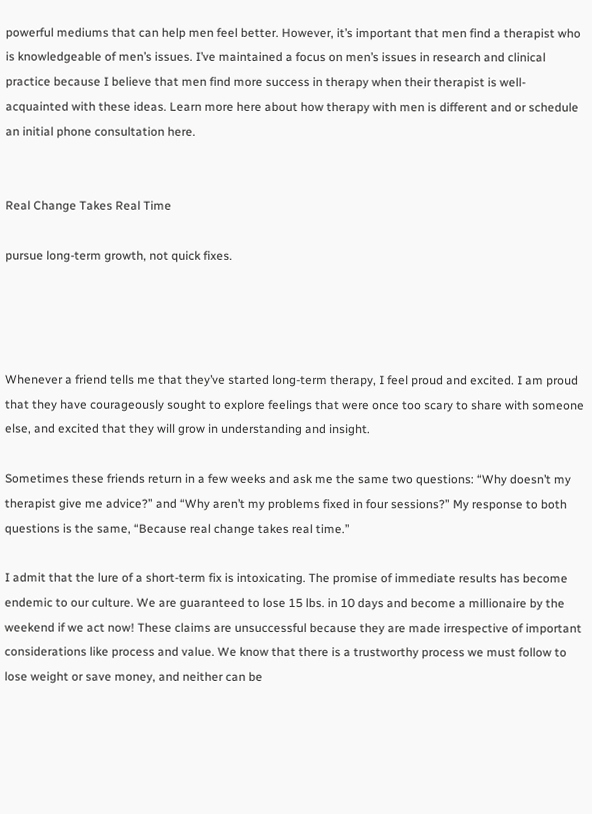powerful mediums that can help men feel better. However, it’s important that men find a therapist who is knowledgeable of men’s issues. I’ve maintained a focus on men’s issues in research and clinical practice because I believe that men find more success in therapy when their therapist is well-acquainted with these ideas. Learn more here about how therapy with men is different and or schedule an initial phone consultation here.


Real Change Takes Real Time

pursue long-term growth, not quick fixes.




Whenever a friend tells me that they’ve started long-term therapy, I feel proud and excited. I am proud that they have courageously sought to explore feelings that were once too scary to share with someone else, and excited that they will grow in understanding and insight.

Sometimes these friends return in a few weeks and ask me the same two questions: “Why doesn’t my therapist give me advice?” and “Why aren’t my problems fixed in four sessions?” My response to both questions is the same, “Because real change takes real time.”

I admit that the lure of a short-term fix is intoxicating. The promise of immediate results has become endemic to our culture. We are guaranteed to lose 15 lbs. in 10 days and become a millionaire by the weekend if we act now! These claims are unsuccessful because they are made irrespective of important considerations like process and value. We know that there is a trustworthy process we must follow to lose weight or save money, and neither can be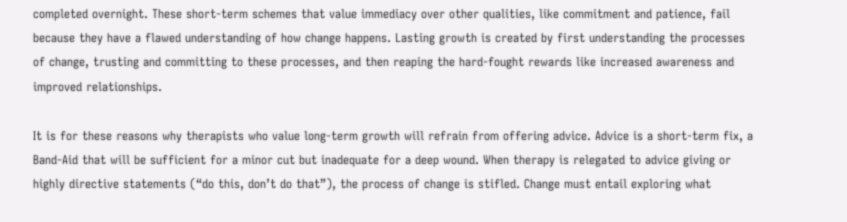completed overnight. These short-term schemes that value immediacy over other qualities, like commitment and patience, fail because they have a flawed understanding of how change happens. Lasting growth is created by first understanding the processes of change, trusting and committing to these processes, and then reaping the hard-fought rewards like increased awareness and improved relationships.

It is for these reasons why therapists who value long-term growth will refrain from offering advice. Advice is a short-term fix, a Band-Aid that will be sufficient for a minor cut but inadequate for a deep wound. When therapy is relegated to advice giving or highly directive statements (“do this, don’t do that”), the process of change is stifled. Change must entail exploring what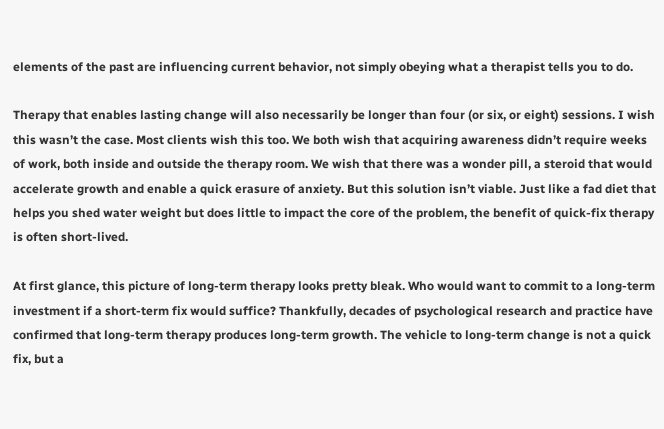elements of the past are influencing current behavior, not simply obeying what a therapist tells you to do.

Therapy that enables lasting change will also necessarily be longer than four (or six, or eight) sessions. I wish this wasn’t the case. Most clients wish this too. We both wish that acquiring awareness didn’t require weeks of work, both inside and outside the therapy room. We wish that there was a wonder pill, a steroid that would accelerate growth and enable a quick erasure of anxiety. But this solution isn’t viable. Just like a fad diet that helps you shed water weight but does little to impact the core of the problem, the benefit of quick-fix therapy is often short-lived.

At first glance, this picture of long-term therapy looks pretty bleak. Who would want to commit to a long-term investment if a short-term fix would suffice? Thankfully, decades of psychological research and practice have confirmed that long-term therapy produces long-term growth. The vehicle to long-term change is not a quick fix, but a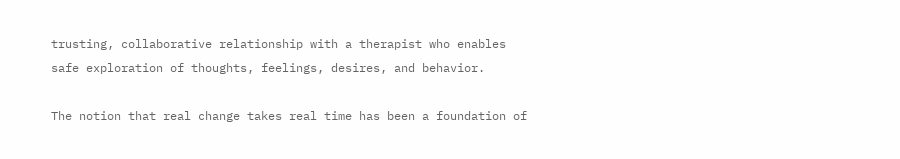trusting, collaborative relationship with a therapist who enables safe exploration of thoughts, feelings, desires, and behavior.

The notion that real change takes real time has been a foundation of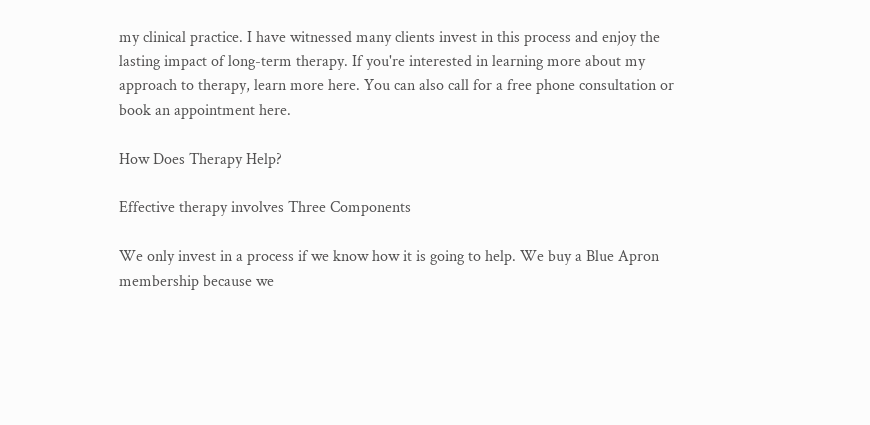my clinical practice. I have witnessed many clients invest in this process and enjoy the lasting impact of long-term therapy. If you're interested in learning more about my approach to therapy, learn more here. You can also call for a free phone consultation or book an appointment here.

How Does Therapy Help?

Effective therapy involves Three Components

We only invest in a process if we know how it is going to help. We buy a Blue Apron membership because we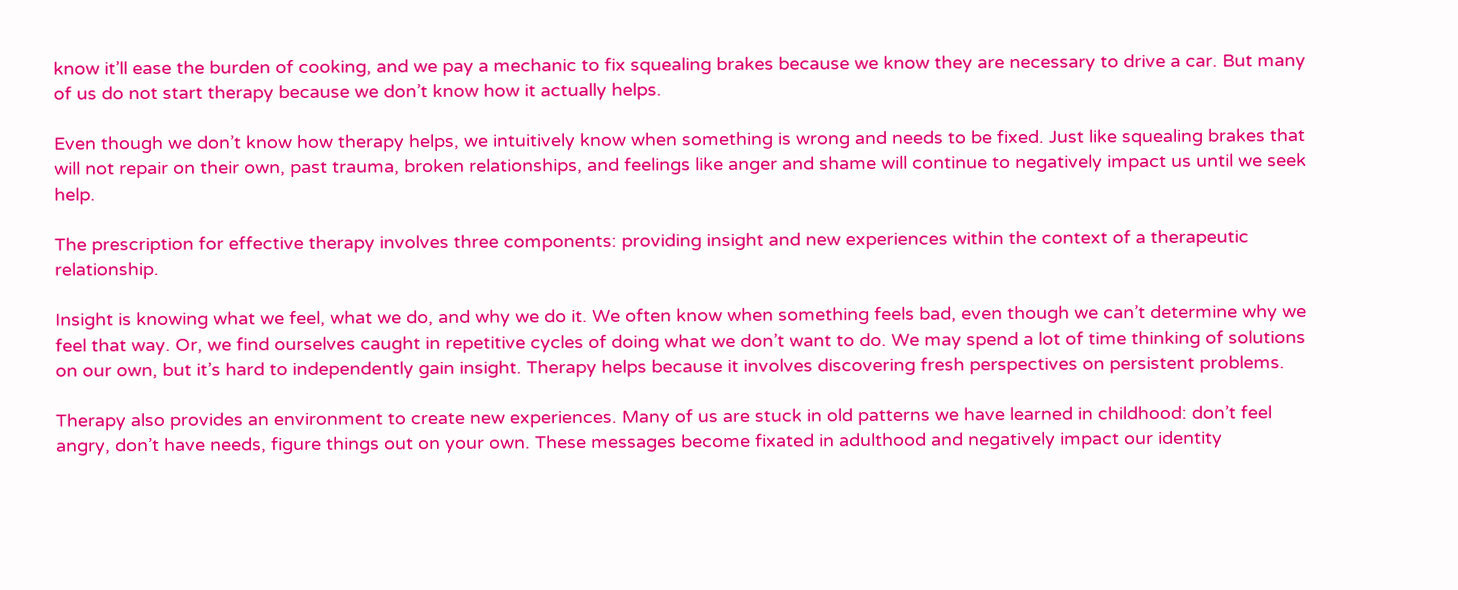know it’ll ease the burden of cooking, and we pay a mechanic to fix squealing brakes because we know they are necessary to drive a car. But many of us do not start therapy because we don’t know how it actually helps.

Even though we don’t know how therapy helps, we intuitively know when something is wrong and needs to be fixed. Just like squealing brakes that will not repair on their own, past trauma, broken relationships, and feelings like anger and shame will continue to negatively impact us until we seek help.

The prescription for effective therapy involves three components: providing insight and new experiences within the context of a therapeutic relationship.

Insight is knowing what we feel, what we do, and why we do it. We often know when something feels bad, even though we can’t determine why we feel that way. Or, we find ourselves caught in repetitive cycles of doing what we don’t want to do. We may spend a lot of time thinking of solutions on our own, but it’s hard to independently gain insight. Therapy helps because it involves discovering fresh perspectives on persistent problems.

Therapy also provides an environment to create new experiences. Many of us are stuck in old patterns we have learned in childhood: don’t feel angry, don’t have needs, figure things out on your own. These messages become fixated in adulthood and negatively impact our identity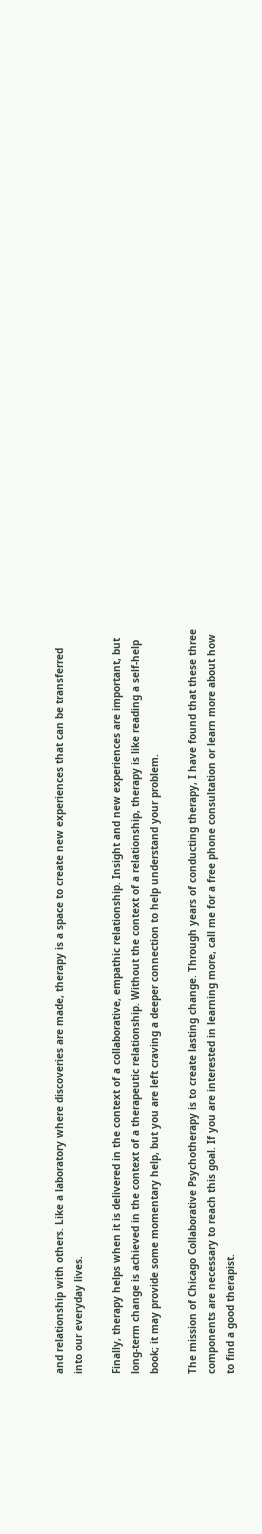and relationship with others. Like a laboratory where discoveries are made, therapy is a space to create new experiences that can be transferred into our everyday lives.

Finally, therapy helps when it is delivered in the context of a collaborative, empathic relationship. Insight and new experiences are important, but long-term change is achieved in the context of a therapeutic relationship. Without the context of a relationship, therapy is like reading a self-help book; it may provide some momentary help, but you are left craving a deeper connection to help understand your problem.

The mission of Chicago Collaborative Psychotherapy is to create lasting change. Through years of conducting therapy, I have found that these three components are necessary to reach this goal. If you are interested in learning more, call me for a free phone consultation or learn more about how to find a good therapist.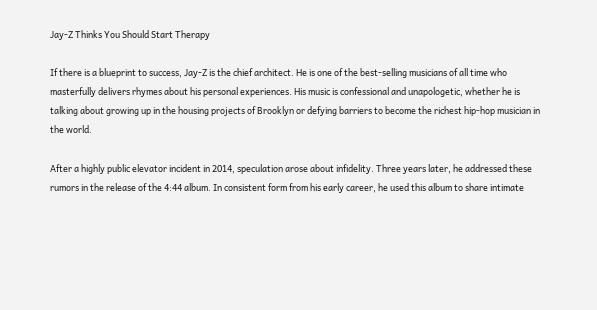Jay-Z Thinks You Should Start Therapy

If there is a blueprint to success, Jay-Z is the chief architect. He is one of the best-selling musicians of all time who masterfully delivers rhymes about his personal experiences. His music is confessional and unapologetic, whether he is talking about growing up in the housing projects of Brooklyn or defying barriers to become the richest hip-hop musician in the world.

After a highly public elevator incident in 2014, speculation arose about infidelity. Three years later, he addressed these rumors in the release of the 4:44 album. In consistent form from his early career, he used this album to share intimate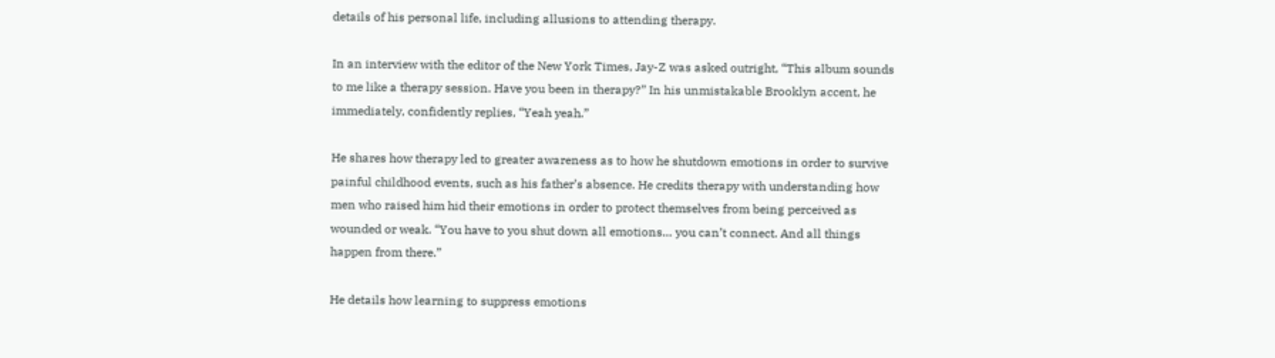details of his personal life, including allusions to attending therapy.

In an interview with the editor of the New York Times, Jay-Z was asked outright, “This album sounds to me like a therapy session. Have you been in therapy?” In his unmistakable Brooklyn accent, he immediately, confidently replies, “Yeah yeah.”

He shares how therapy led to greater awareness as to how he shutdown emotions in order to survive painful childhood events, such as his father’s absence. He credits therapy with understanding how men who raised him hid their emotions in order to protect themselves from being perceived as wounded or weak. “You have to you shut down all emotions… you can’t connect. And all things happen from there.”

He details how learning to suppress emotions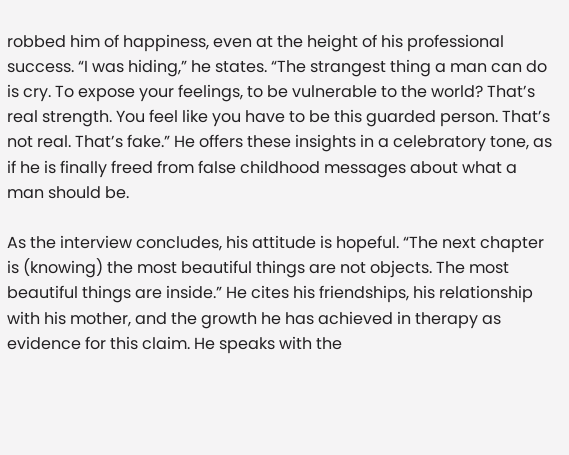robbed him of happiness, even at the height of his professional success. “I was hiding,” he states. “The strangest thing a man can do is cry. To expose your feelings, to be vulnerable to the world? That’s real strength. You feel like you have to be this guarded person. That’s not real. That’s fake.” He offers these insights in a celebratory tone, as if he is finally freed from false childhood messages about what a man should be.

As the interview concludes, his attitude is hopeful. “The next chapter is (knowing) the most beautiful things are not objects. The most beautiful things are inside.” He cites his friendships, his relationship with his mother, and the growth he has achieved in therapy as evidence for this claim. He speaks with the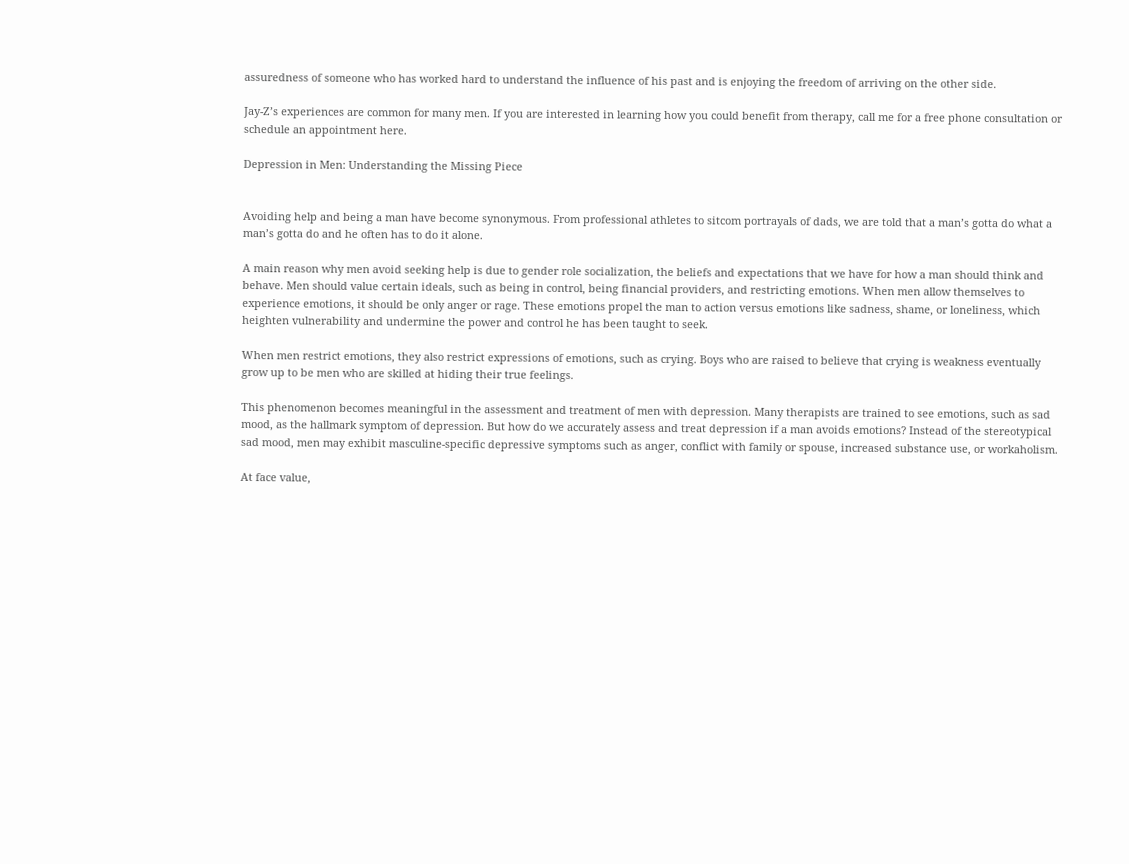assuredness of someone who has worked hard to understand the influence of his past and is enjoying the freedom of arriving on the other side.

Jay-Z’s experiences are common for many men. If you are interested in learning how you could benefit from therapy, call me for a free phone consultation or schedule an appointment here.

Depression in Men: Understanding the Missing Piece


Avoiding help and being a man have become synonymous. From professional athletes to sitcom portrayals of dads, we are told that a man’s gotta do what a man’s gotta do and he often has to do it alone.

A main reason why men avoid seeking help is due to gender role socialization, the beliefs and expectations that we have for how a man should think and behave. Men should value certain ideals, such as being in control, being financial providers, and restricting emotions. When men allow themselves to experience emotions, it should be only anger or rage. These emotions propel the man to action versus emotions like sadness, shame, or loneliness, which heighten vulnerability and undermine the power and control he has been taught to seek.

When men restrict emotions, they also restrict expressions of emotions, such as crying. Boys who are raised to believe that crying is weakness eventually grow up to be men who are skilled at hiding their true feelings.

This phenomenon becomes meaningful in the assessment and treatment of men with depression. Many therapists are trained to see emotions, such as sad mood, as the hallmark symptom of depression. But how do we accurately assess and treat depression if a man avoids emotions? Instead of the stereotypical sad mood, men may exhibit masculine-specific depressive symptoms such as anger, conflict with family or spouse, increased substance use, or workaholism.

At face value,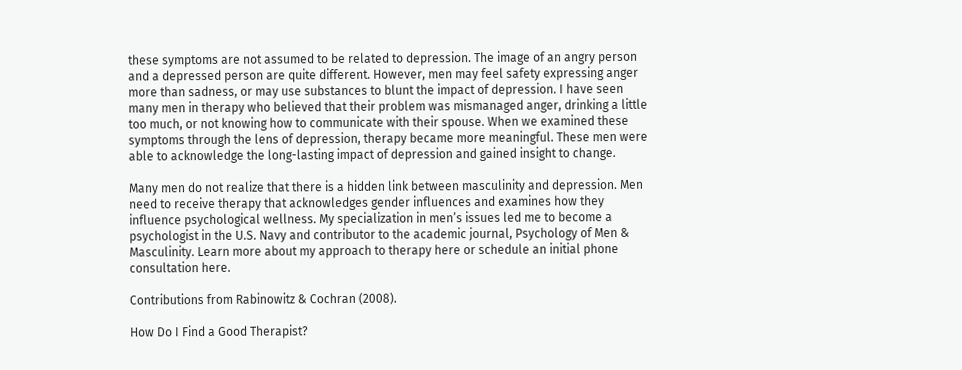these symptoms are not assumed to be related to depression. The image of an angry person and a depressed person are quite different. However, men may feel safety expressing anger more than sadness, or may use substances to blunt the impact of depression. I have seen many men in therapy who believed that their problem was mismanaged anger, drinking a little too much, or not knowing how to communicate with their spouse. When we examined these symptoms through the lens of depression, therapy became more meaningful. These men were able to acknowledge the long-lasting impact of depression and gained insight to change.

Many men do not realize that there is a hidden link between masculinity and depression. Men need to receive therapy that acknowledges gender influences and examines how they influence psychological wellness. My specialization in men’s issues led me to become a psychologist in the U.S. Navy and contributor to the academic journal, Psychology of Men & Masculinity. Learn more about my approach to therapy here or schedule an initial phone consultation here.

Contributions from Rabinowitz & Cochran (2008).

How Do I Find a Good Therapist?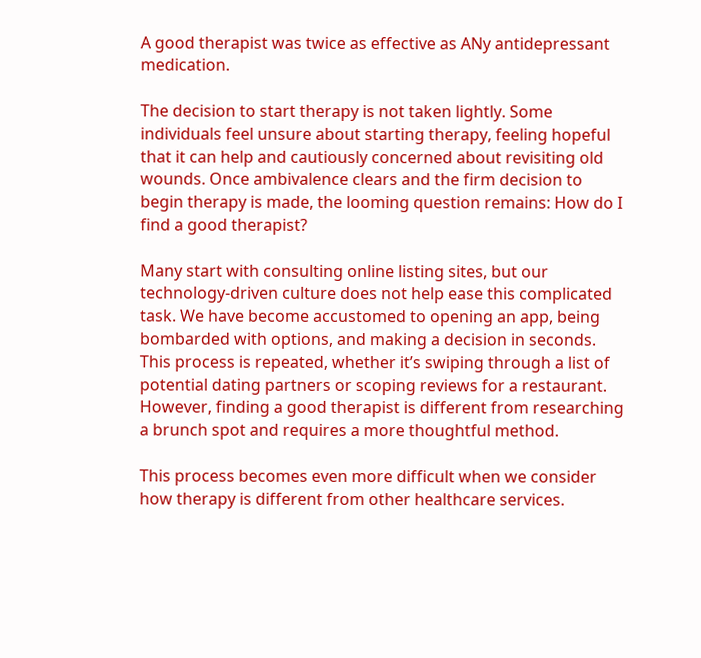A good therapist was twice as effective as ANy antidepressant medication.

The decision to start therapy is not taken lightly. Some individuals feel unsure about starting therapy, feeling hopeful that it can help and cautiously concerned about revisiting old wounds. Once ambivalence clears and the firm decision to begin therapy is made, the looming question remains: How do I find a good therapist?

Many start with consulting online listing sites, but our technology-driven culture does not help ease this complicated task. We have become accustomed to opening an app, being bombarded with options, and making a decision in seconds. This process is repeated, whether it’s swiping through a list of potential dating partners or scoping reviews for a restaurant. However, finding a good therapist is different from researching a brunch spot and requires a more thoughtful method.

This process becomes even more difficult when we consider how therapy is different from other healthcare services.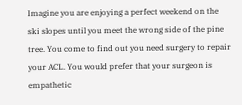Imagine you are enjoying a perfect weekend on the ski slopes until you meet the wrong side of the pine tree. You come to find out you need surgery to repair your ACL. You would prefer that your surgeon is empathetic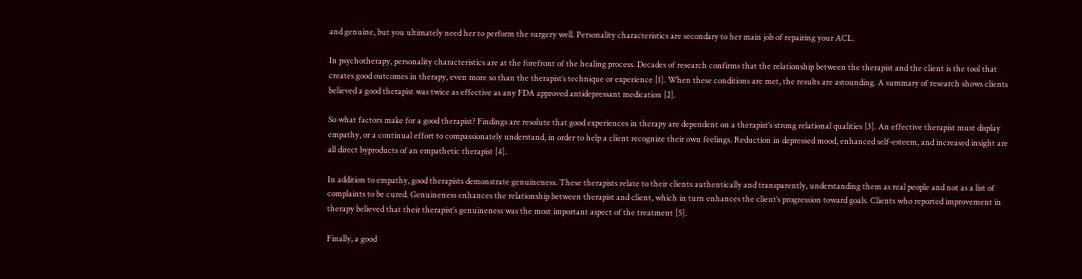and genuine, but you ultimately need her to perform the surgery well. Personality characteristics are secondary to her main job of repairing your ACL.

In psychotherapy, personality characteristics are at the forefront of the healing process. Decades of research confirms that the relationship between the therapist and the client is the tool that creates good outcomes in therapy, even more so than the therapist’s technique or experience [1]. When these conditions are met, the results are astounding. A summary of research shows clients believed a good therapist was twice as effective as any FDA approved antidepressant medication [2].

So what factors make for a good therapist? Findings are resolute that good experiences in therapy are dependent on a therapist’s strong relational qualities [3]. An effective therapist must display empathy, or a continual effort to compassionately understand, in order to help a client recognize their own feelings. Reduction in depressed mood, enhanced self-esteem, and increased insight are all direct byproducts of an empathetic therapist [4].

In addition to empathy, good therapists demonstrate genuineness. These therapists relate to their clients authentically and transparently, understanding them as real people and not as a list of complaints to be cured. Genuineness enhances the relationship between therapist and client, which in turn enhances the client’s progression toward goals. Clients who reported improvement in therapy believed that their therapist’s genuineness was the most important aspect of the treatment [5].

Finally, a good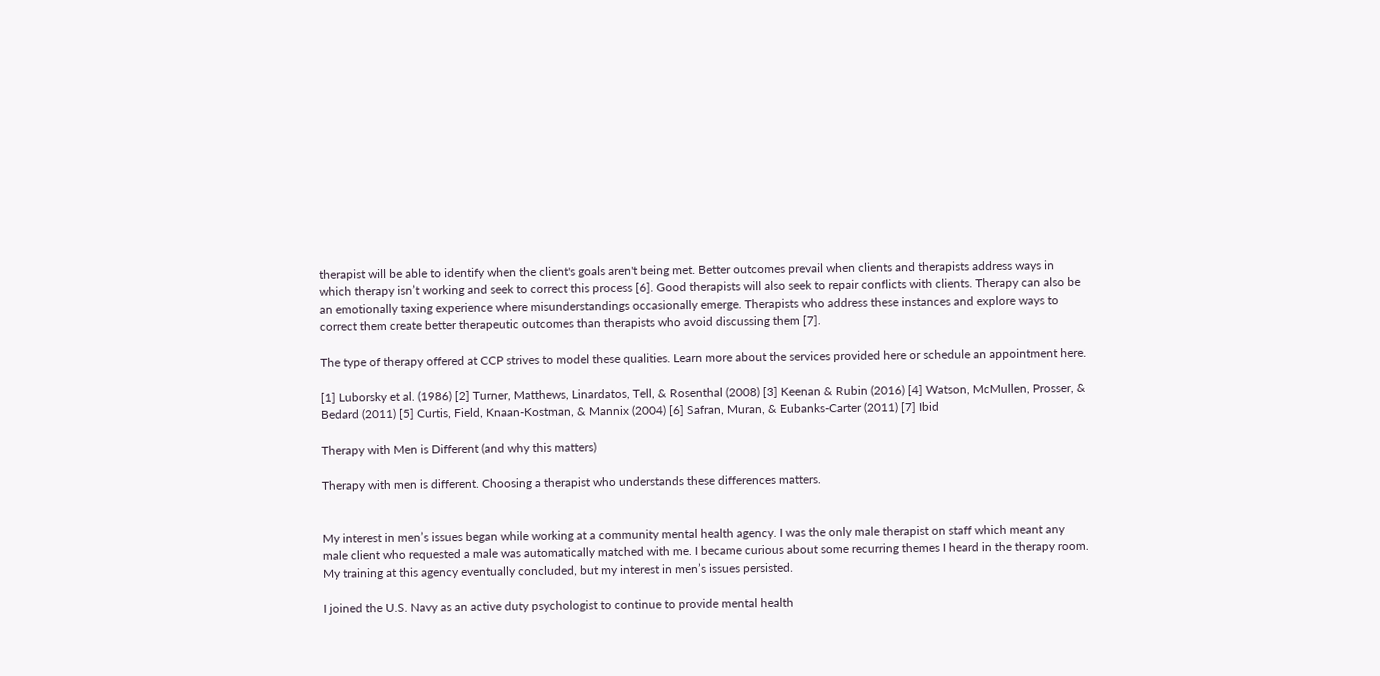therapist will be able to identify when the client's goals aren't being met. Better outcomes prevail when clients and therapists address ways in which therapy isn’t working and seek to correct this process [6]. Good therapists will also seek to repair conflicts with clients. Therapy can also be an emotionally taxing experience where misunderstandings occasionally emerge. Therapists who address these instances and explore ways to correct them create better therapeutic outcomes than therapists who avoid discussing them [7].

The type of therapy offered at CCP strives to model these qualities. Learn more about the services provided here or schedule an appointment here.

[1] Luborsky et al. (1986) [2] Turner, Matthews, Linardatos, Tell, & Rosenthal (2008) [3] Keenan & Rubin (2016) [4] Watson, McMullen, Prosser, & Bedard (2011) [5] Curtis, Field, Knaan-Kostman, & Mannix (2004) [6] Safran, Muran, & Eubanks-Carter (2011) [7] Ibid

Therapy with Men is Different (and why this matters)

Therapy with men is different. Choosing a therapist who understands these differences matters.


My interest in men’s issues began while working at a community mental health agency. I was the only male therapist on staff which meant any male client who requested a male was automatically matched with me. I became curious about some recurring themes I heard in the therapy room. My training at this agency eventually concluded, but my interest in men’s issues persisted.

I joined the U.S. Navy as an active duty psychologist to continue to provide mental health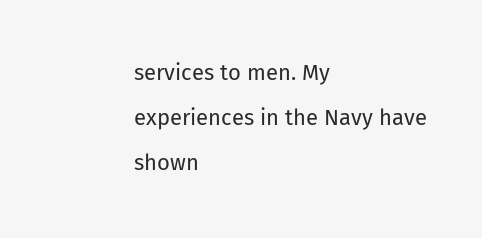services to men. My experiences in the Navy have shown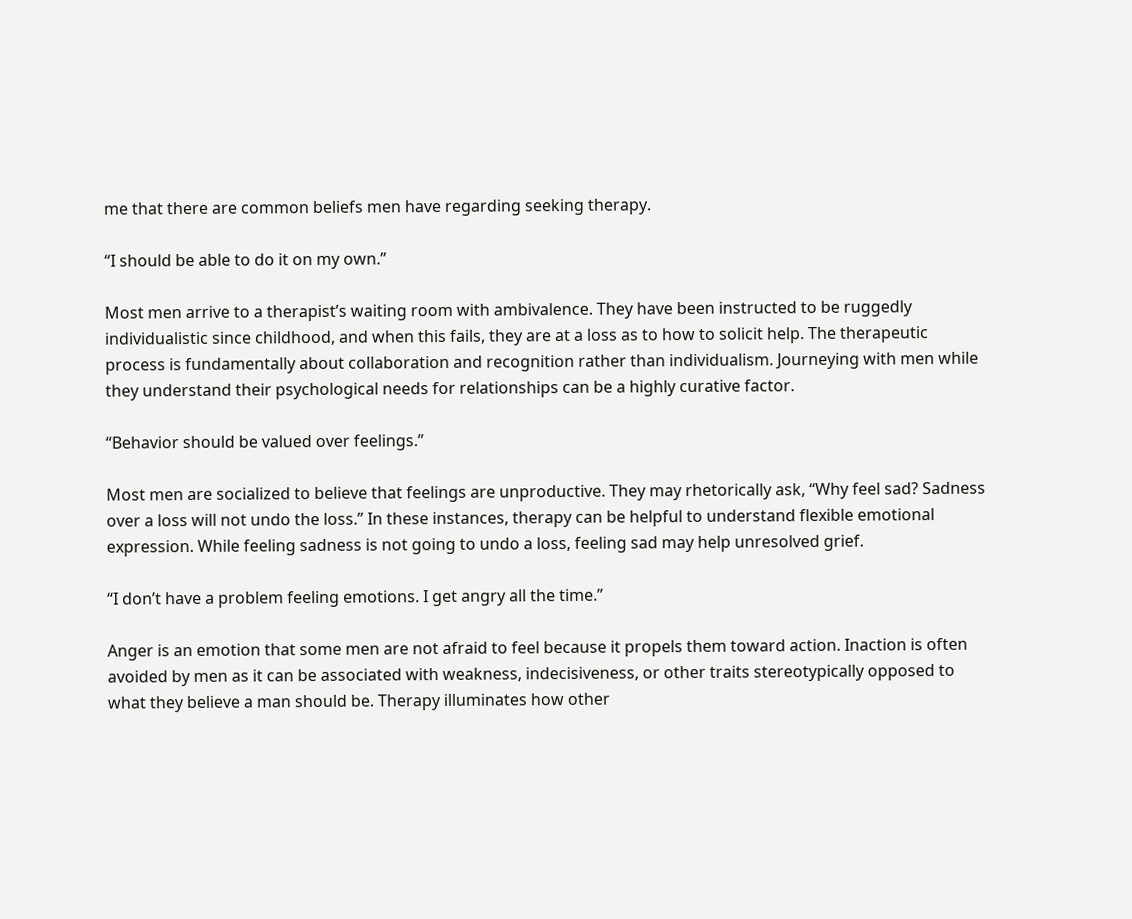me that there are common beliefs men have regarding seeking therapy.

“I should be able to do it on my own.”

Most men arrive to a therapist’s waiting room with ambivalence. They have been instructed to be ruggedly individualistic since childhood, and when this fails, they are at a loss as to how to solicit help. The therapeutic process is fundamentally about collaboration and recognition rather than individualism. Journeying with men while they understand their psychological needs for relationships can be a highly curative factor.

“Behavior should be valued over feelings.”

Most men are socialized to believe that feelings are unproductive. They may rhetorically ask, “Why feel sad? Sadness over a loss will not undo the loss.” In these instances, therapy can be helpful to understand flexible emotional expression. While feeling sadness is not going to undo a loss, feeling sad may help unresolved grief.

“I don’t have a problem feeling emotions. I get angry all the time.”

Anger is an emotion that some men are not afraid to feel because it propels them toward action. Inaction is often avoided by men as it can be associated with weakness, indecisiveness, or other traits stereotypically opposed to what they believe a man should be. Therapy illuminates how other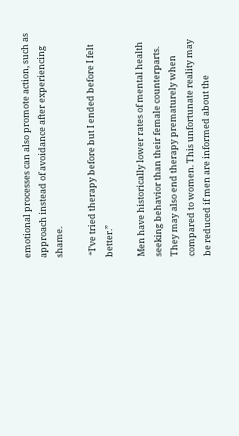emotional processes can also promote action, such as approach instead of avoidance after experiencing shame.

 “I’ve tried therapy before but I ended before I felt better.”

Men have historically lower rates of mental health seeking behavior than their female counterparts. They may also end therapy prematurely when compared to women. This unfortunate reality may be reduced if men are informed about the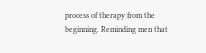process of therapy from the beginning. Reminding men that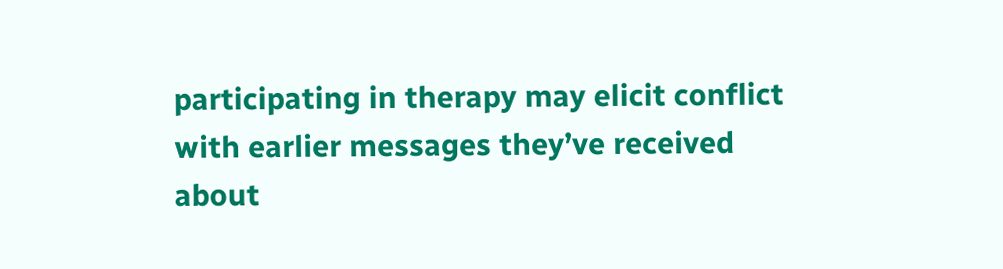participating in therapy may elicit conflict with earlier messages they’ve received about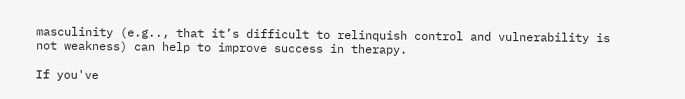masculinity (e.g.., that it’s difficult to relinquish control and vulnerability is not weakness) can help to improve success in therapy.

If you've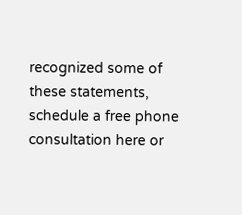recognized some of these statements, schedule a free phone consultation here or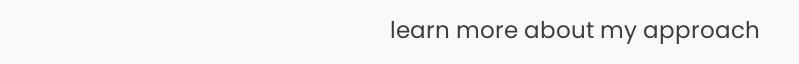learn more about my approach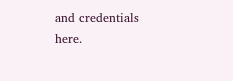and credentials here.